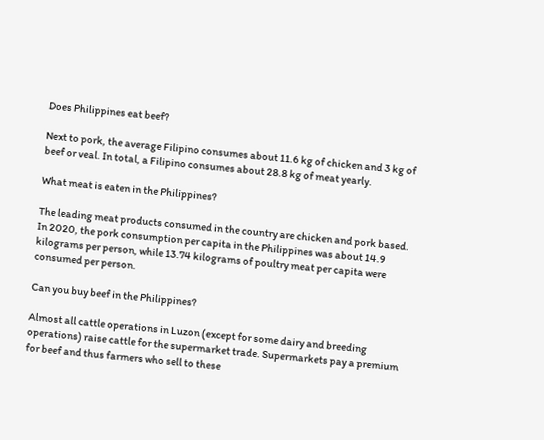Does Philippines eat beef?

Next to pork, the average Filipino consumes about 11.6 kg of chicken and 3 kg of beef or veal. In total, a Filipino consumes about 28.8 kg of meat yearly.

What meat is eaten in the Philippines?

The leading meat products consumed in the country are chicken and pork based. In 2020, the pork consumption per capita in the Philippines was about 14.9 kilograms per person, while 13.74 kilograms of poultry meat per capita were consumed per person.

Can you buy beef in the Philippines?

Almost all cattle operations in Luzon (except for some dairy and breeding operations) raise cattle for the supermarket trade. Supermarkets pay a premium for beef and thus farmers who sell to these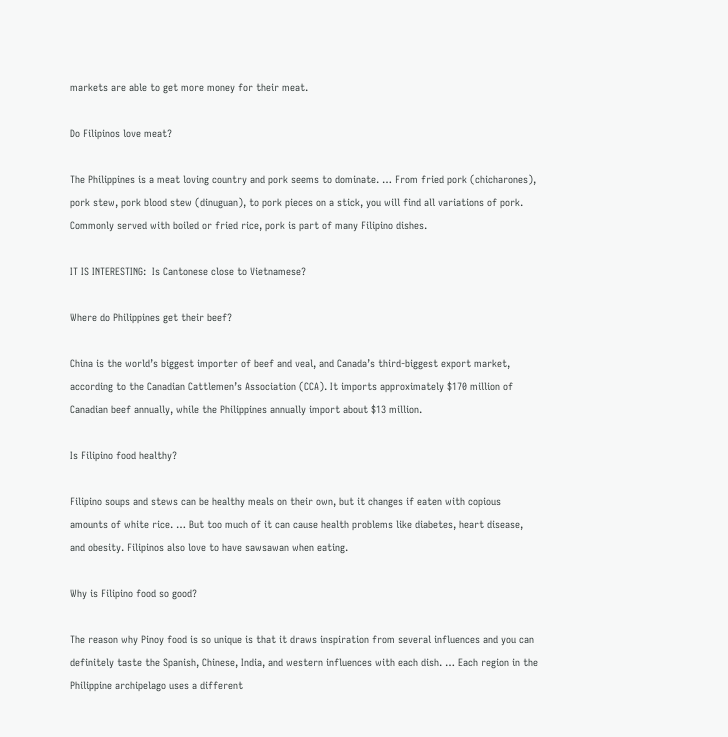markets are able to get more money for their meat.

Do Filipinos love meat?

The Philippines is a meat loving country and pork seems to dominate. … From fried pork (chicharones), pork stew, pork blood stew (dinuguan), to pork pieces on a stick, you will find all variations of pork. Commonly served with boiled or fried rice, pork is part of many Filipino dishes.

IT IS INTERESTING:  Is Cantonese close to Vietnamese?

Where do Philippines get their beef?

China is the world’s biggest importer of beef and veal, and Canada’s third-biggest export market, according to the Canadian Cattlemen’s Association (CCA). It imports approximately $170 million of Canadian beef annually, while the Philippines annually import about $13 million.

Is Filipino food healthy?

Filipino soups and stews can be healthy meals on their own, but it changes if eaten with copious amounts of white rice. … But too much of it can cause health problems like diabetes, heart disease, and obesity. Filipinos also love to have sawsawan when eating.

Why is Filipino food so good?

The reason why Pinoy food is so unique is that it draws inspiration from several influences and you can definitely taste the Spanish, Chinese, India, and western influences with each dish. … Each region in the Philippine archipelago uses a different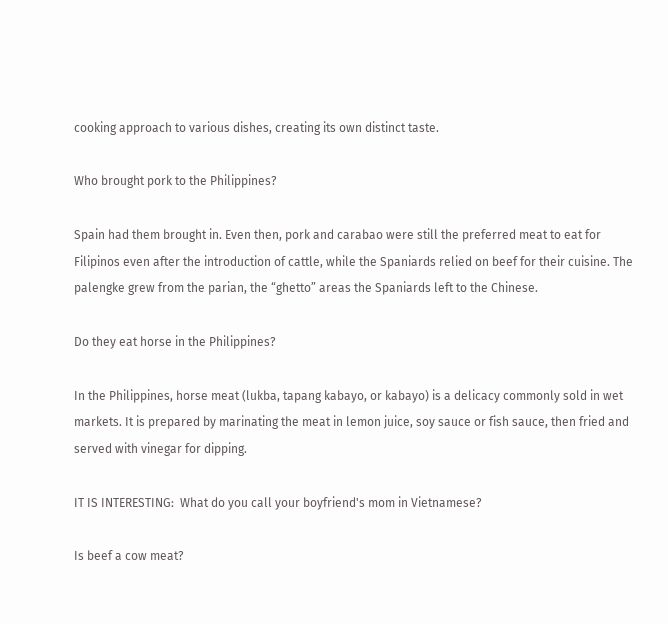cooking approach to various dishes, creating its own distinct taste.

Who brought pork to the Philippines?

Spain had them brought in. Even then, pork and carabao were still the preferred meat to eat for Filipinos even after the introduction of cattle, while the Spaniards relied on beef for their cuisine. The palengke grew from the parian, the “ghetto” areas the Spaniards left to the Chinese.

Do they eat horse in the Philippines?

In the Philippines, horse meat (lukba, tapang kabayo, or kabayo) is a delicacy commonly sold in wet markets. It is prepared by marinating the meat in lemon juice, soy sauce or fish sauce, then fried and served with vinegar for dipping.

IT IS INTERESTING:  What do you call your boyfriend's mom in Vietnamese?

Is beef a cow meat?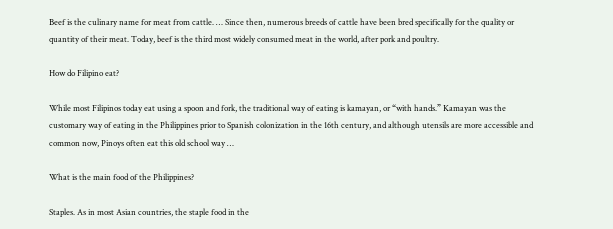Beef is the culinary name for meat from cattle. … Since then, numerous breeds of cattle have been bred specifically for the quality or quantity of their meat. Today, beef is the third most widely consumed meat in the world, after pork and poultry.

How do Filipino eat?

While most Filipinos today eat using a spoon and fork, the traditional way of eating is kamayan, or “with hands.” Kamayan was the customary way of eating in the Philippines prior to Spanish colonization in the 16th century, and although utensils are more accessible and common now, Pinoys often eat this old school way …

What is the main food of the Philippines?

Staples. As in most Asian countries, the staple food in the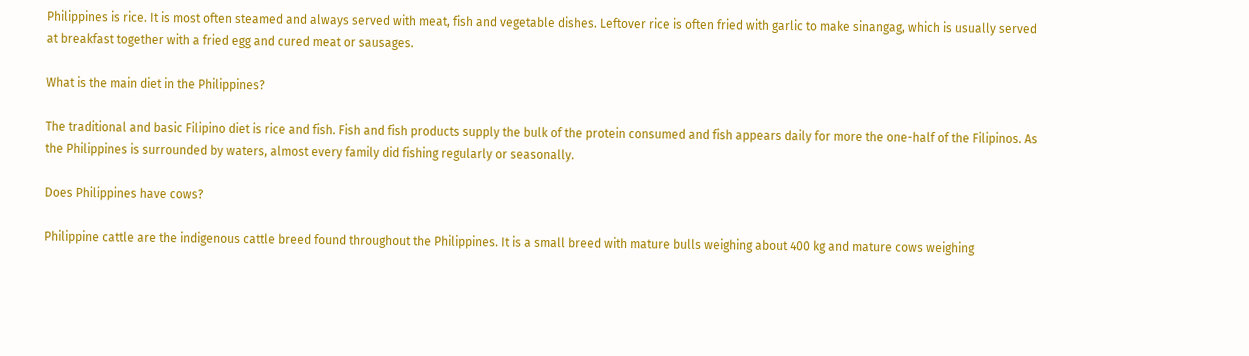Philippines is rice. It is most often steamed and always served with meat, fish and vegetable dishes. Leftover rice is often fried with garlic to make sinangag, which is usually served at breakfast together with a fried egg and cured meat or sausages.

What is the main diet in the Philippines?

The traditional and basic Filipino diet is rice and fish. Fish and fish products supply the bulk of the protein consumed and fish appears daily for more the one-half of the Filipinos. As the Philippines is surrounded by waters, almost every family did fishing regularly or seasonally.

Does Philippines have cows?

Philippine cattle are the indigenous cattle breed found throughout the Philippines. It is a small breed with mature bulls weighing about 400 kg and mature cows weighing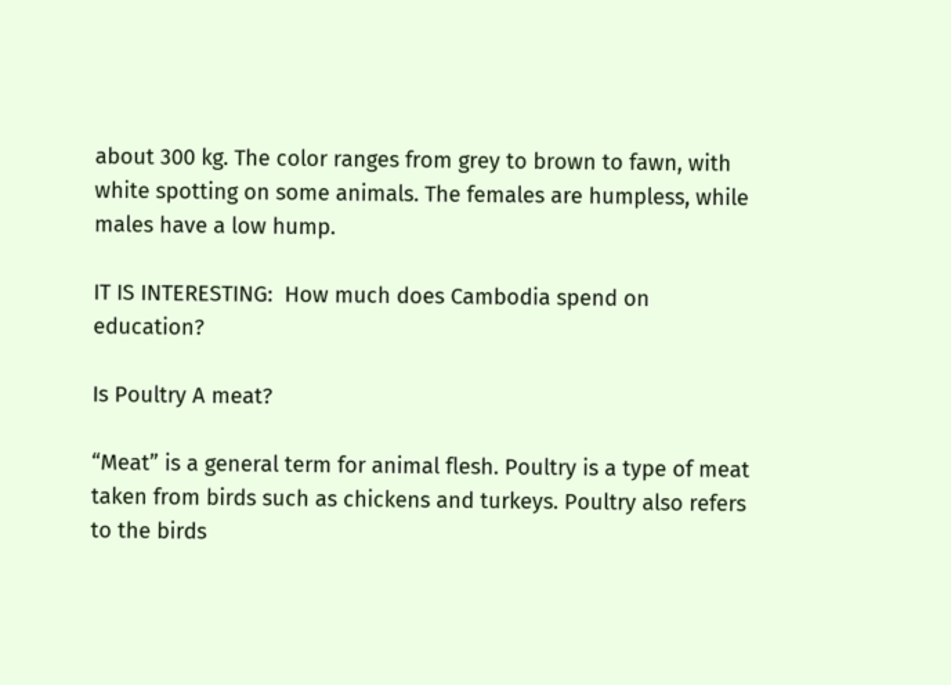about 300 kg. The color ranges from grey to brown to fawn, with white spotting on some animals. The females are humpless, while males have a low hump.

IT IS INTERESTING:  How much does Cambodia spend on education?

Is Poultry A meat?

“Meat” is a general term for animal flesh. Poultry is a type of meat taken from birds such as chickens and turkeys. Poultry also refers to the birds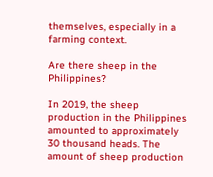themselves, especially in a farming context.

Are there sheep in the Philippines?

In 2019, the sheep production in the Philippines amounted to approximately 30 thousand heads. The amount of sheep production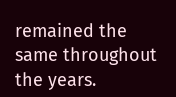remained the same throughout the years.